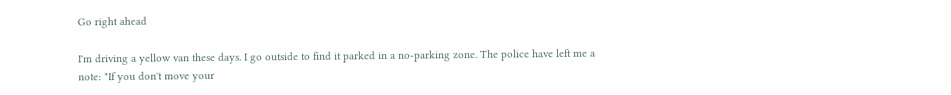Go right ahead

I'm driving a yellow van these days. I go outside to find it parked in a no-parking zone. The police have left me a note: "If you don't move your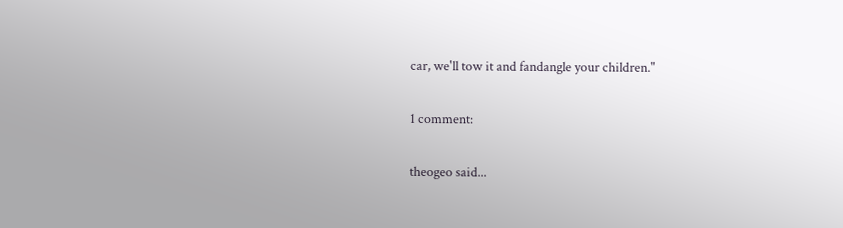car, we'll tow it and fandangle your children."

1 comment:

theogeo said...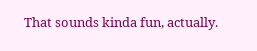That sounds kinda fun, actually.